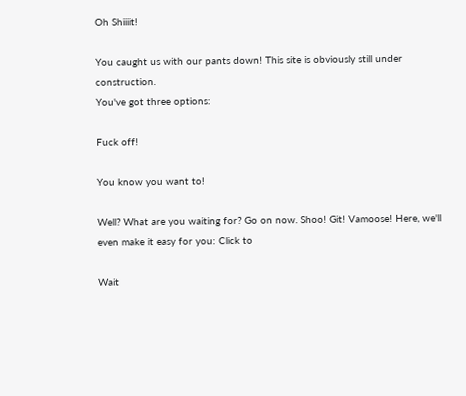Oh Shiiiit!

You caught us with our pants down! This site is obviously still under construction.
You've got three options:

Fuck off!

You know you want to!

Well? What are you waiting for? Go on now. Shoo! Git! Vamoose! Here, we'll even make it easy for you: Click to

Wait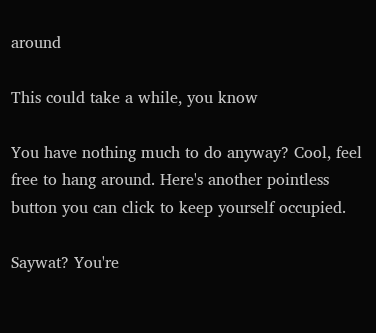around

This could take a while, you know

You have nothing much to do anyway? Cool, feel free to hang around. Here's another pointless button you can click to keep yourself occupied.

Saywat? You're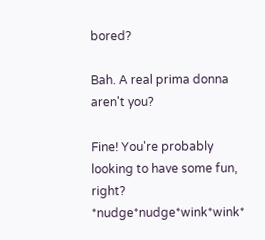bored?

Bah. A real prima donna aren't you?

Fine! You're probably looking to have some fun, right? *nudge*nudge*wink*wink*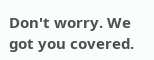Don't worry. We got you covered.